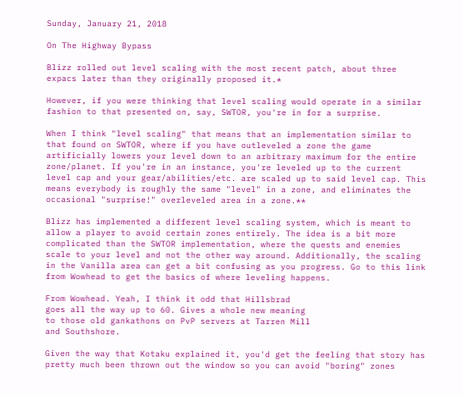Sunday, January 21, 2018

On The Highway Bypass

Blizz rolled out level scaling with the most recent patch, about three expacs later than they originally proposed it.*

However, if you were thinking that level scaling would operate in a similar fashion to that presented on, say, SWTOR, you're in for a surprise.

When I think "level scaling" that means that an implementation similar to that found on SWTOR, where if you have outleveled a zone the game artificially lowers your level down to an arbitrary maximum for the entire zone/planet. If you're in an instance, you're leveled up to the current level cap and your gear/abilities/etc. are scaled up to said level cap. This means everybody is roughly the same "level" in a zone, and eliminates the occasional "surprise!" overleveled area in a zone.**

Blizz has implemented a different level scaling system, which is meant to allow a player to avoid certain zones entirely. The idea is a bit more complicated than the SWTOR implementation, where the quests and enemies scale to your level and not the other way around. Additionally, the scaling in the Vanilla area can get a bit confusing as you progress. Go to this link from Wowhead to get the basics of where leveling happens.

From Wowhead. Yeah, I think it odd that Hillsbrad
goes all the way up to 60. Gives a whole new meaning
to those old gankathons on PvP servers at Tarren Mill
and Southshore.

Given the way that Kotaku explained it, you'd get the feeling that story has pretty much been thrown out the window so you can avoid "boring" zones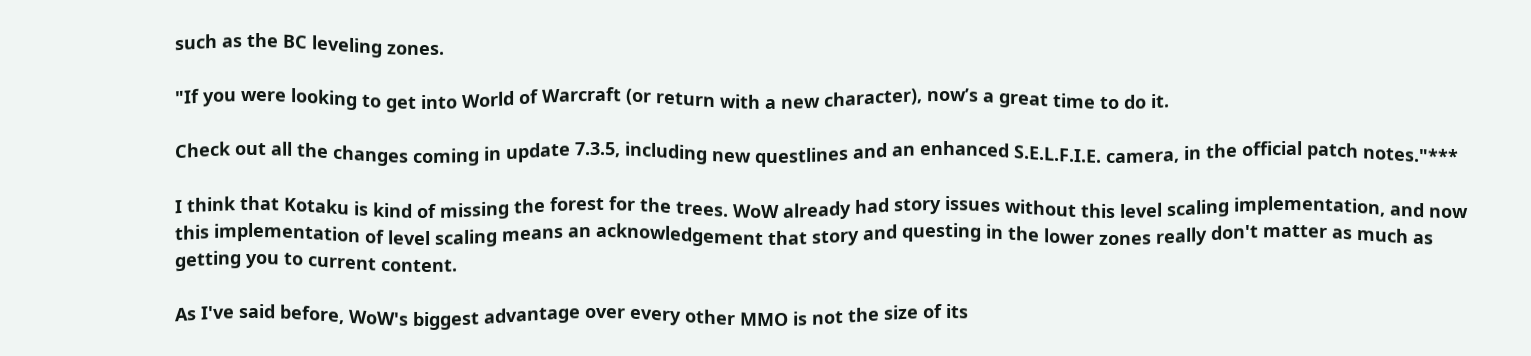such as the BC leveling zones.

"If you were looking to get into World of Warcraft (or return with a new character), now’s a great time to do it.

Check out all the changes coming in update 7.3.5, including new questlines and an enhanced S.E.L.F.I.E. camera, in the official patch notes."***

I think that Kotaku is kind of missing the forest for the trees. WoW already had story issues without this level scaling implementation, and now this implementation of level scaling means an acknowledgement that story and questing in the lower zones really don't matter as much as getting you to current content.

As I've said before, WoW's biggest advantage over every other MMO is not the size of its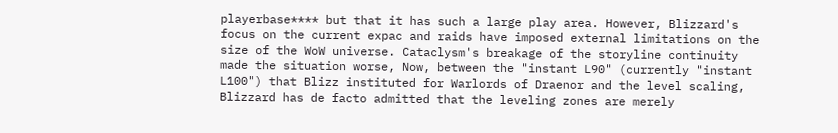playerbase**** but that it has such a large play area. However, Blizzard's focus on the current expac and raids have imposed external limitations on the size of the WoW universe. Cataclysm's breakage of the storyline continuity made the situation worse, Now, between the "instant L90" (currently "instant L100") that Blizz instituted for Warlords of Draenor and the level scaling, Blizzard has de facto admitted that the leveling zones are merely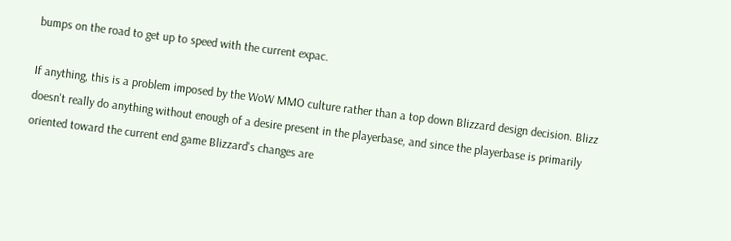bumps on the road to get up to speed with the current expac.

If anything, this is a problem imposed by the WoW MMO culture rather than a top down Blizzard design decision. Blizz doesn't really do anything without enough of a desire present in the playerbase, and since the playerbase is primarily oriented toward the current end game Blizzard's changes are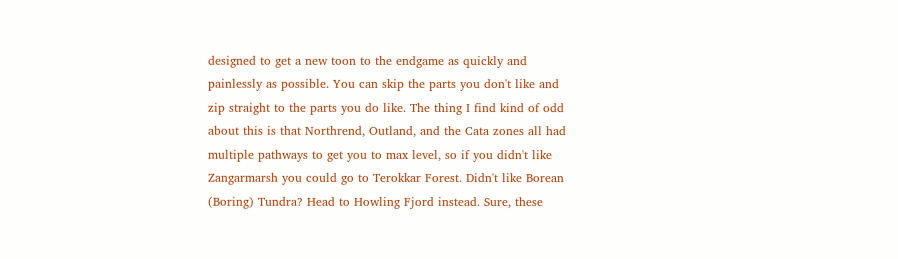designed to get a new toon to the endgame as quickly and painlessly as possible. You can skip the parts you don't like and zip straight to the parts you do like. The thing I find kind of odd about this is that Northrend, Outland, and the Cata zones all had multiple pathways to get you to max level, so if you didn't like Zangarmarsh you could go to Terokkar Forest. Didn't like Borean (Boring) Tundra? Head to Howling Fjord instead. Sure, these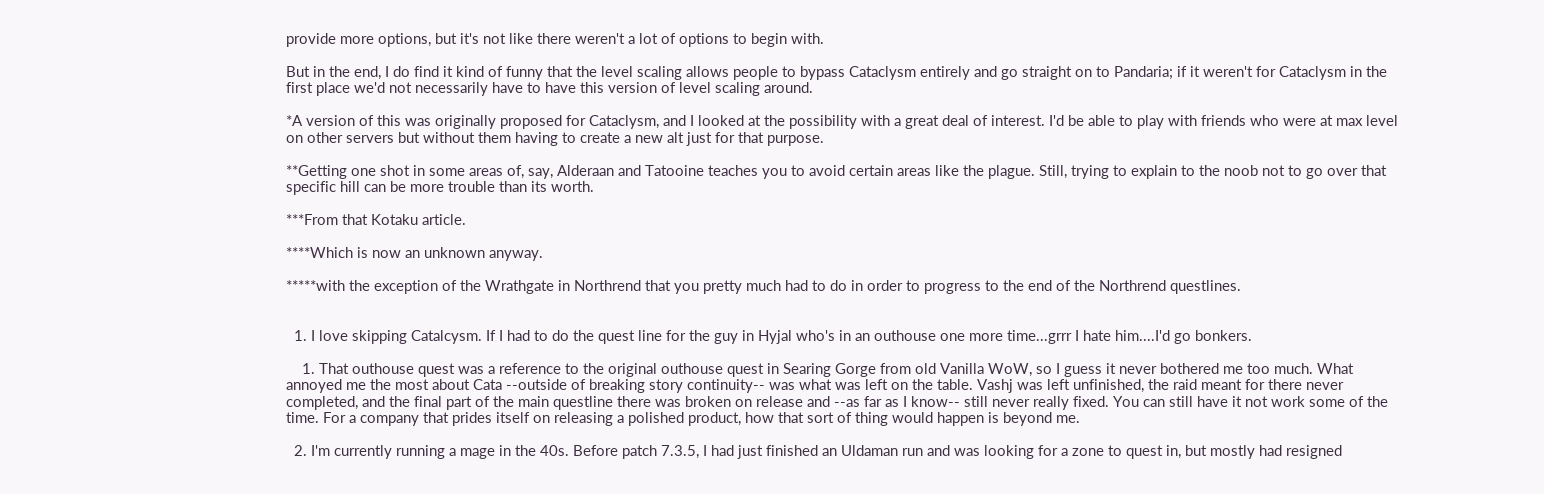provide more options, but it's not like there weren't a lot of options to begin with.

But in the end, I do find it kind of funny that the level scaling allows people to bypass Cataclysm entirely and go straight on to Pandaria; if it weren't for Cataclysm in the first place we'd not necessarily have to have this version of level scaling around.

*A version of this was originally proposed for Cataclysm, and I looked at the possibility with a great deal of interest. I'd be able to play with friends who were at max level on other servers but without them having to create a new alt just for that purpose.

**Getting one shot in some areas of, say, Alderaan and Tatooine teaches you to avoid certain areas like the plague. Still, trying to explain to the noob not to go over that specific hill can be more trouble than its worth.

***From that Kotaku article.

****Which is now an unknown anyway.

*****with the exception of the Wrathgate in Northrend that you pretty much had to do in order to progress to the end of the Northrend questlines.


  1. I love skipping Catalcysm. If I had to do the quest line for the guy in Hyjal who's in an outhouse one more time...grrr I hate him....I'd go bonkers.

    1. That outhouse quest was a reference to the original outhouse quest in Searing Gorge from old Vanilla WoW, so I guess it never bothered me too much. What annoyed me the most about Cata --outside of breaking story continuity-- was what was left on the table. Vashj was left unfinished, the raid meant for there never completed, and the final part of the main questline there was broken on release and --as far as I know-- still never really fixed. You can still have it not work some of the time. For a company that prides itself on releasing a polished product, how that sort of thing would happen is beyond me.

  2. I'm currently running a mage in the 40s. Before patch 7.3.5, I had just finished an Uldaman run and was looking for a zone to quest in, but mostly had resigned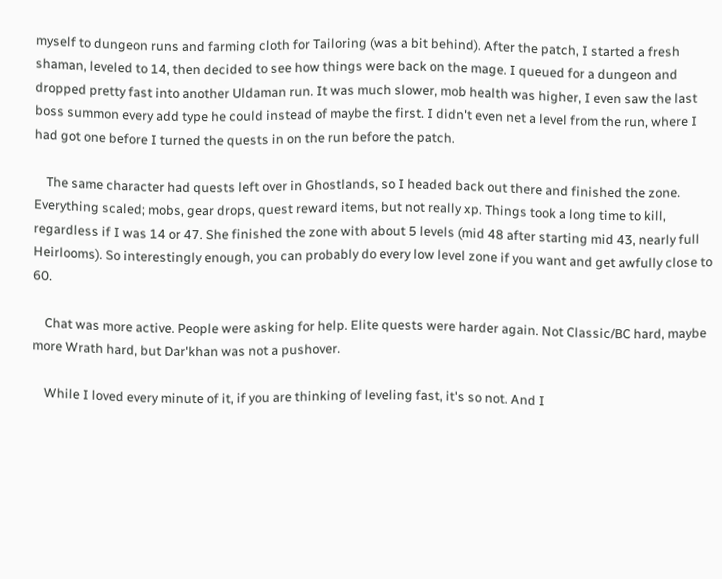myself to dungeon runs and farming cloth for Tailoring (was a bit behind). After the patch, I started a fresh shaman, leveled to 14, then decided to see how things were back on the mage. I queued for a dungeon and dropped pretty fast into another Uldaman run. It was much slower, mob health was higher, I even saw the last boss summon every add type he could instead of maybe the first. I didn't even net a level from the run, where I had got one before I turned the quests in on the run before the patch.

    The same character had quests left over in Ghostlands, so I headed back out there and finished the zone. Everything scaled; mobs, gear drops, quest reward items, but not really xp. Things took a long time to kill, regardless if I was 14 or 47. She finished the zone with about 5 levels (mid 48 after starting mid 43, nearly full Heirlooms). So interestingly enough, you can probably do every low level zone if you want and get awfully close to 60.

    Chat was more active. People were asking for help. Elite quests were harder again. Not Classic/BC hard, maybe more Wrath hard, but Dar'khan was not a pushover.

    While I loved every minute of it, if you are thinking of leveling fast, it's so not. And I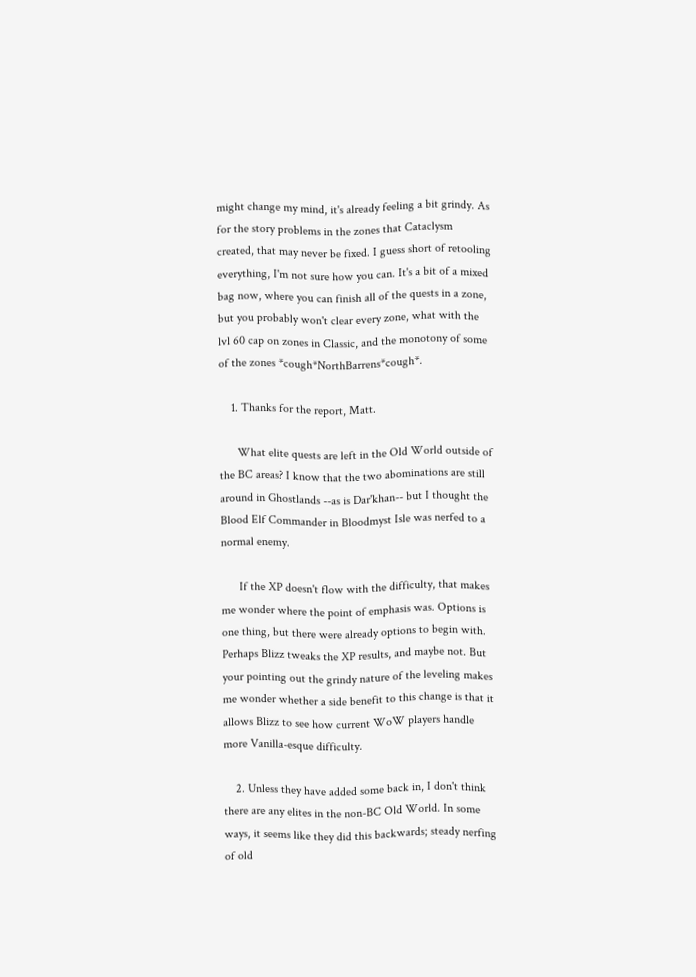might change my mind, it's already feeling a bit grindy. As for the story problems in the zones that Cataclysm created, that may never be fixed. I guess short of retooling everything, I'm not sure how you can. It's a bit of a mixed bag now, where you can finish all of the quests in a zone, but you probably won't clear every zone, what with the lvl 60 cap on zones in Classic, and the monotony of some of the zones *cough*NorthBarrens*cough*.

    1. Thanks for the report, Matt.

      What elite quests are left in the Old World outside of the BC areas? I know that the two abominations are still around in Ghostlands --as is Dar'khan-- but I thought the Blood Elf Commander in Bloodmyst Isle was nerfed to a normal enemy.

      If the XP doesn't flow with the difficulty, that makes me wonder where the point of emphasis was. Options is one thing, but there were already options to begin with. Perhaps Blizz tweaks the XP results, and maybe not. But your pointing out the grindy nature of the leveling makes me wonder whether a side benefit to this change is that it allows Blizz to see how current WoW players handle more Vanilla-esque difficulty.

    2. Unless they have added some back in, I don't think there are any elites in the non-BC Old World. In some ways, it seems like they did this backwards; steady nerfing of old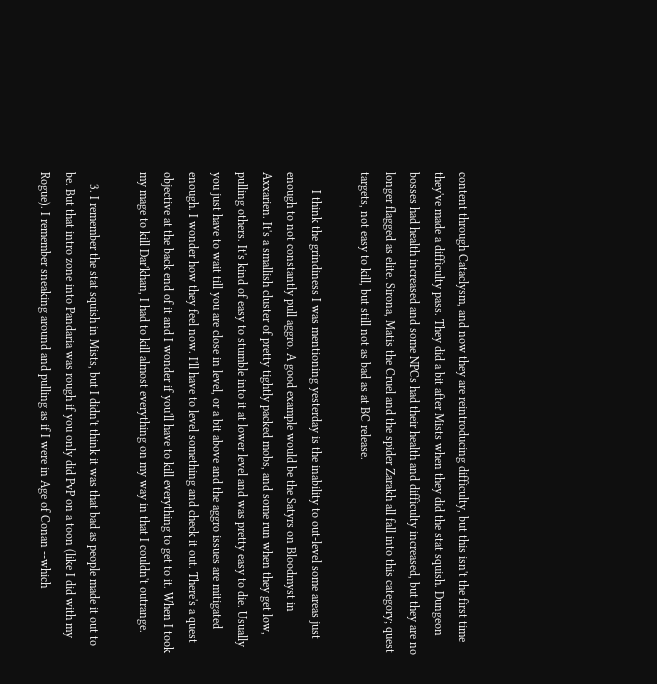content through Cataclysm, and now they are reintroducing difficulty, but this isn't the first time they've made a difficulty pass. They did a bit after Mists when they did the stat squish. Dungeon bosses had health increased and some NPCs had their health and difficulty increased, but they are no longer flagged as elite. Sirona, Matis the Cruel and the spider Zarakh all fall into this category; quest targets, not easy to kill, but still not as bad as at BC release.

      I think the grindiness I was mentioning yesterday is the inability to out-level some areas just enough to not constantly pull aggro. A good example would be the Satyrs on Bloodmyst in Axxarien. It's a smallish cluster of pretty tightly packed mobs, and some run when they get low, pulling others. It's kind of easy to stumble into it at lower level and was pretty easy to die. Usually you just have to wait till you are close in level, or a bit above and the aggro issues are mitigated enough. I wonder how they feel now. I'll have to level something and check it out. There's a quest objective at the back end of it and I wonder if you'll have to kill everything to get to it. When I took my mage to kill Dar'khan, I had to kill almost everything on my way in that I couldn't outrange.

    3. I remember the stat squish in Mists, but I didn't think it was that bad as people made it out to be. But that intro zone into Pandaria was rough if you only did PvP on a toon (like I did with my Rogue). I remember sneaking around and pulling as if I were in Age of Conan --which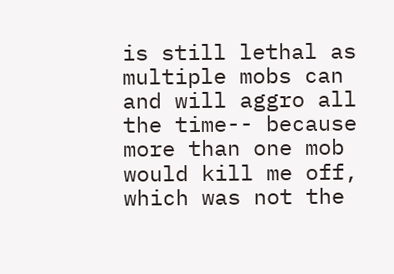is still lethal as multiple mobs can and will aggro all the time-- because more than one mob would kill me off, which was not the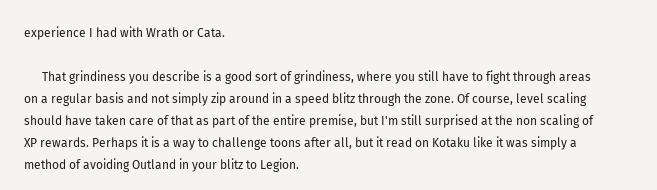experience I had with Wrath or Cata.

      That grindiness you describe is a good sort of grindiness, where you still have to fight through areas on a regular basis and not simply zip around in a speed blitz through the zone. Of course, level scaling should have taken care of that as part of the entire premise, but I'm still surprised at the non scaling of XP rewards. Perhaps it is a way to challenge toons after all, but it read on Kotaku like it was simply a method of avoiding Outland in your blitz to Legion.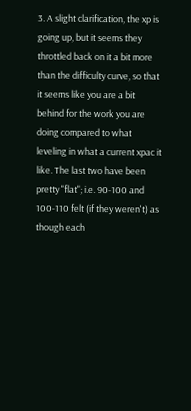3. A slight clarification, the xp is going up, but it seems they throttled back on it a bit more than the difficulty curve, so that it seems like you are a bit behind for the work you are doing compared to what leveling in what a current xpac it like. The last two have been pretty "flat"; i.e. 90-100 and 100-110 felt (if they weren't) as though each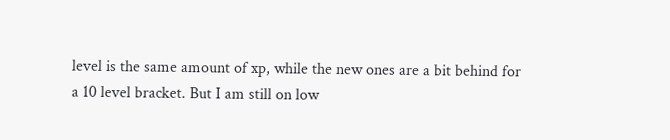level is the same amount of xp, while the new ones are a bit behind for a 10 level bracket. But I am still on low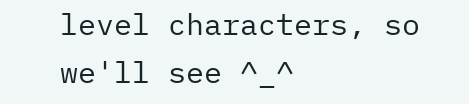level characters, so we'll see ^_^